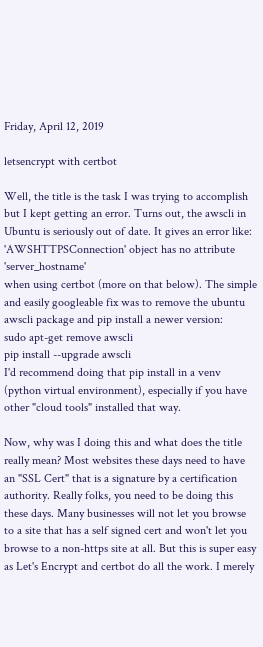Friday, April 12, 2019

letsencrypt with certbot

Well, the title is the task I was trying to accomplish but I kept getting an error. Turns out, the awscli in Ubuntu is seriously out of date. It gives an error like:
'AWSHTTPSConnection' object has no attribute 'server_hostname'
when using certbot (more on that below). The simple and easily googleable fix was to remove the ubuntu awscli package and pip install a newer version:
sudo apt-get remove awscli
pip install --upgrade awscli
I'd recommend doing that pip install in a venv (python virtual environment), especially if you have other "cloud tools" installed that way.

Now, why was I doing this and what does the title really mean? Most websites these days need to have an "SSL Cert" that is a signature by a certification authority. Really folks, you need to be doing this these days. Many businesses will not let you browse to a site that has a self signed cert and won't let you browse to a non-https site at all. But this is super easy as Let's Encrypt and certbot do all the work. I merely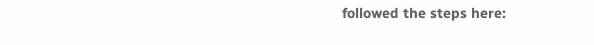followed the steps here: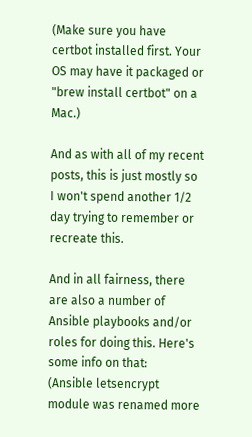(Make sure you have certbot installed first. Your OS may have it packaged or "brew install certbot" on a Mac.)

And as with all of my recent posts, this is just mostly so I won't spend another 1/2 day trying to remember or recreate this.

And in all fairness, there are also a number of Ansible playbooks and/or roles for doing this. Here's some info on that:
(Ansible letsencrypt module was renamed more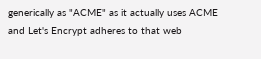generically as "ACME" as it actually uses ACME and Let's Encrypt adheres to that web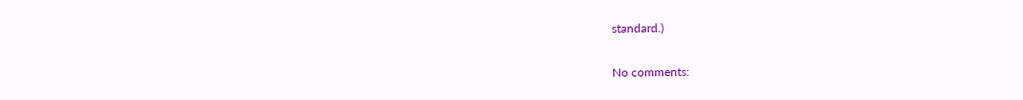standard.)

No comments: